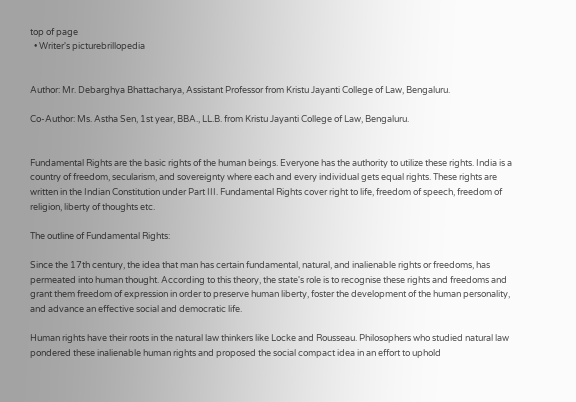top of page
  • Writer's picturebrillopedia


Author: Mr. Debarghya Bhattacharya, Assistant Professor from Kristu Jayanti College of Law, Bengaluru.

Co-Author: Ms. Astha Sen, 1st year, BBA., LL.B. from Kristu Jayanti College of Law, Bengaluru.


Fundamental Rights are the basic rights of the human beings. Everyone has the authority to utilize these rights. India is a country of freedom, secularism, and sovereignty where each and every individual gets equal rights. These rights are written in the Indian Constitution under Part III. Fundamental Rights cover right to life, freedom of speech, freedom of religion, liberty of thoughts etc.

The outline of Fundamental Rights:

Since the 17th century, the idea that man has certain fundamental, natural, and inalienable rights or freedoms, has permeated into human thought. According to this theory, the state's role is to recognise these rights and freedoms and grant them freedom of expression in order to preserve human liberty, foster the development of the human personality, and advance an effective social and democratic life.

Human rights have their roots in the natural law thinkers like Locke and Rousseau. Philosophers who studied natural law pondered these inalienable human rights and proposed the social compact idea in an effort to uphold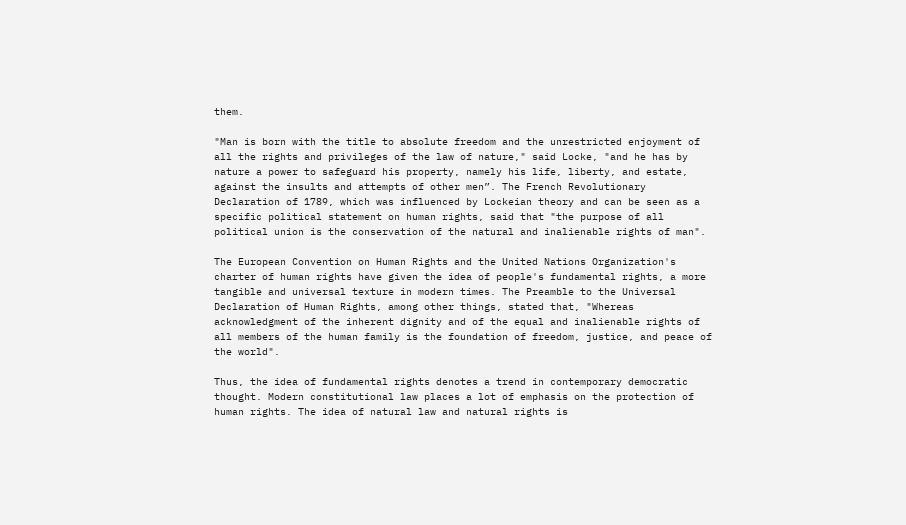them.

"Man is born with the title to absolute freedom and the unrestricted enjoyment of all the rights and privileges of the law of nature," said Locke, "and he has by nature a power to safeguard his property, namely his life, liberty, and estate, against the insults and attempts of other men”. The French Revolutionary Declaration of 1789, which was influenced by Lockeian theory and can be seen as a specific political statement on human rights, said that "the purpose of all political union is the conservation of the natural and inalienable rights of man".

The European Convention on Human Rights and the United Nations Organization's charter of human rights have given the idea of people's fundamental rights, a more tangible and universal texture in modern times. The Preamble to the Universal Declaration of Human Rights, among other things, stated that, "Whereas acknowledgment of the inherent dignity and of the equal and inalienable rights of all members of the human family is the foundation of freedom, justice, and peace of the world".

Thus, the idea of fundamental rights denotes a trend in contemporary democratic thought. Modern constitutional law places a lot of emphasis on the protection of human rights. The idea of natural law and natural rights is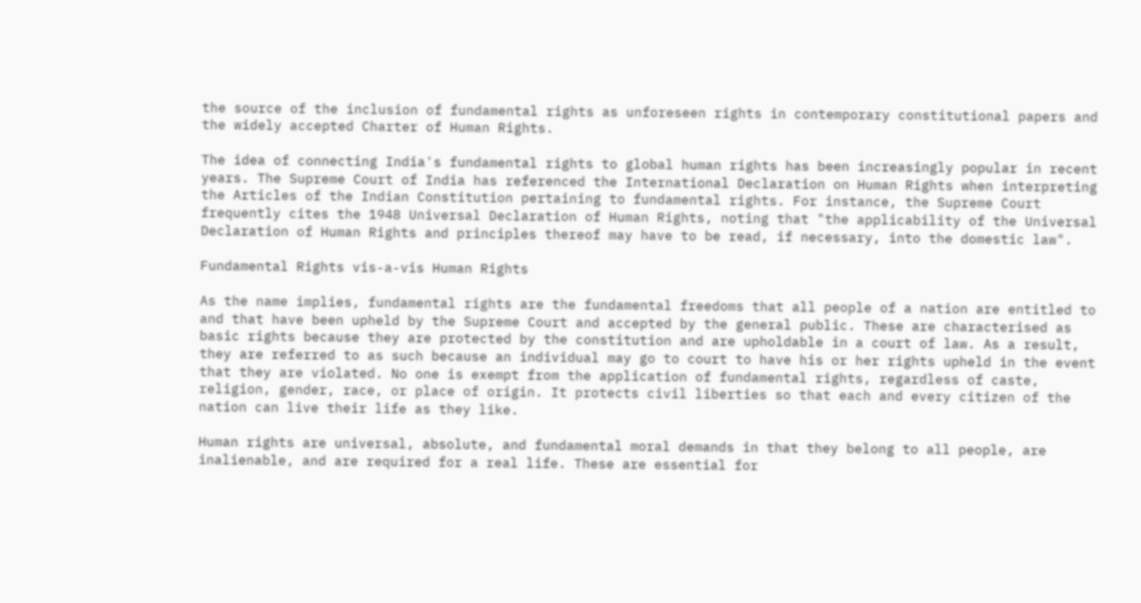the source of the inclusion of fundamental rights as unforeseen rights in contemporary constitutional papers and the widely accepted Charter of Human Rights.

The idea of connecting India's fundamental rights to global human rights has been increasingly popular in recent years. The Supreme Court of India has referenced the International Declaration on Human Rights when interpreting the Articles of the Indian Constitution pertaining to fundamental rights. For instance, the Supreme Court frequently cites the 1948 Universal Declaration of Human Rights, noting that "the applicability of the Universal Declaration of Human Rights and principles thereof may have to be read, if necessary, into the domestic law".

Fundamental Rights vis-a-vis Human Rights

As the name implies, fundamental rights are the fundamental freedoms that all people of a nation are entitled to and that have been upheld by the Supreme Court and accepted by the general public. These are characterised as basic rights because they are protected by the constitution and are upholdable in a court of law. As a result, they are referred to as such because an individual may go to court to have his or her rights upheld in the event that they are violated. No one is exempt from the application of fundamental rights, regardless of caste, religion, gender, race, or place of origin. It protects civil liberties so that each and every citizen of the nation can live their life as they like.

Human rights are universal, absolute, and fundamental moral demands in that they belong to all people, are inalienable, and are required for a real life. These are essential for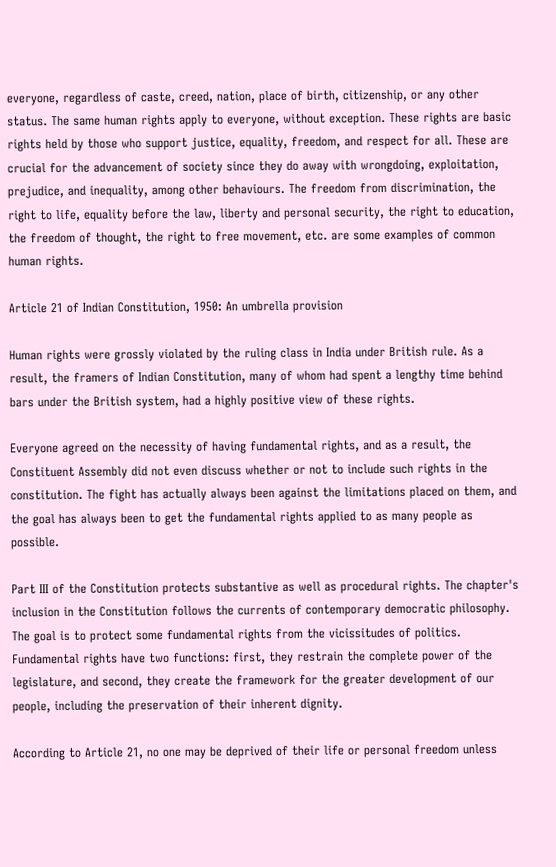everyone, regardless of caste, creed, nation, place of birth, citizenship, or any other status. The same human rights apply to everyone, without exception. These rights are basic rights held by those who support justice, equality, freedom, and respect for all. These are crucial for the advancement of society since they do away with wrongdoing, exploitation, prejudice, and inequality, among other behaviours. The freedom from discrimination, the right to life, equality before the law, liberty and personal security, the right to education, the freedom of thought, the right to free movement, etc. are some examples of common human rights.

Article 21 of Indian Constitution, 1950: An umbrella provision

Human rights were grossly violated by the ruling class in India under British rule. As a result, the framers of Indian Constitution, many of whom had spent a lengthy time behind bars under the British system, had a highly positive view of these rights.

Everyone agreed on the necessity of having fundamental rights, and as a result, the Constituent Assembly did not even discuss whether or not to include such rights in the constitution. The fight has actually always been against the limitations placed on them, and the goal has always been to get the fundamental rights applied to as many people as possible.

Part III of the Constitution protects substantive as well as procedural rights. The chapter's inclusion in the Constitution follows the currents of contemporary democratic philosophy. The goal is to protect some fundamental rights from the vicissitudes of politics. Fundamental rights have two functions: first, they restrain the complete power of the legislature, and second, they create the framework for the greater development of our people, including the preservation of their inherent dignity.

According to Article 21, no one may be deprived of their life or personal freedom unless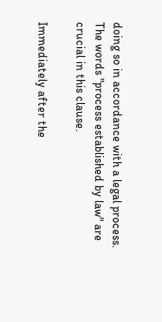doing so in accordance with a legal process. The words "process established by law" are crucial in this clause.

Immediately after the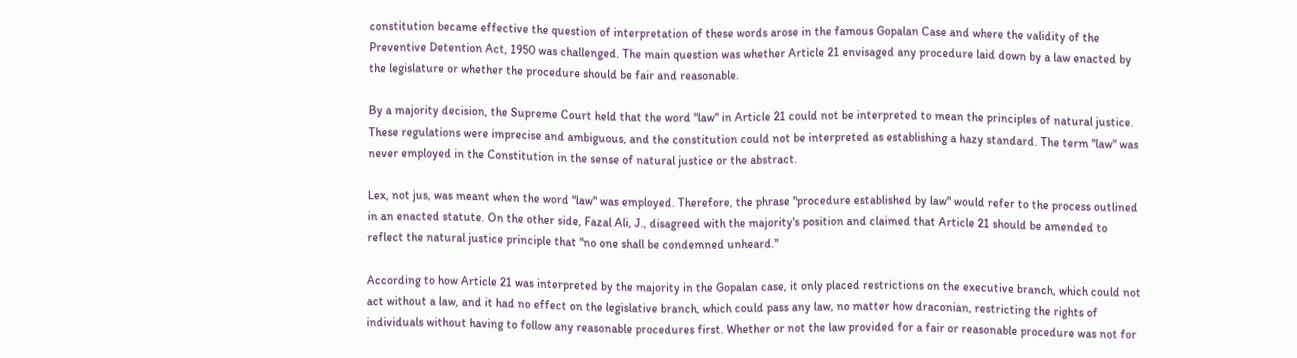constitution became effective the question of interpretation of these words arose in the famous Gopalan Case and where the validity of the Preventive Detention Act, 1950 was challenged. The main question was whether Article 21 envisaged any procedure laid down by a law enacted by the legislature or whether the procedure should be fair and reasonable.

By a majority decision, the Supreme Court held that the word "law" in Article 21 could not be interpreted to mean the principles of natural justice. These regulations were imprecise and ambiguous, and the constitution could not be interpreted as establishing a hazy standard. The term "law" was never employed in the Constitution in the sense of natural justice or the abstract.

Lex, not jus, was meant when the word "law" was employed. Therefore, the phrase "procedure established by law" would refer to the process outlined in an enacted statute. On the other side, Fazal Ali, J., disagreed with the majority's position and claimed that Article 21 should be amended to reflect the natural justice principle that "no one shall be condemned unheard."

According to how Article 21 was interpreted by the majority in the Gopalan case, it only placed restrictions on the executive branch, which could not act without a law, and it had no effect on the legislative branch, which could pass any law, no matter how draconian, restricting the rights of individuals without having to follow any reasonable procedures first. Whether or not the law provided for a fair or reasonable procedure was not for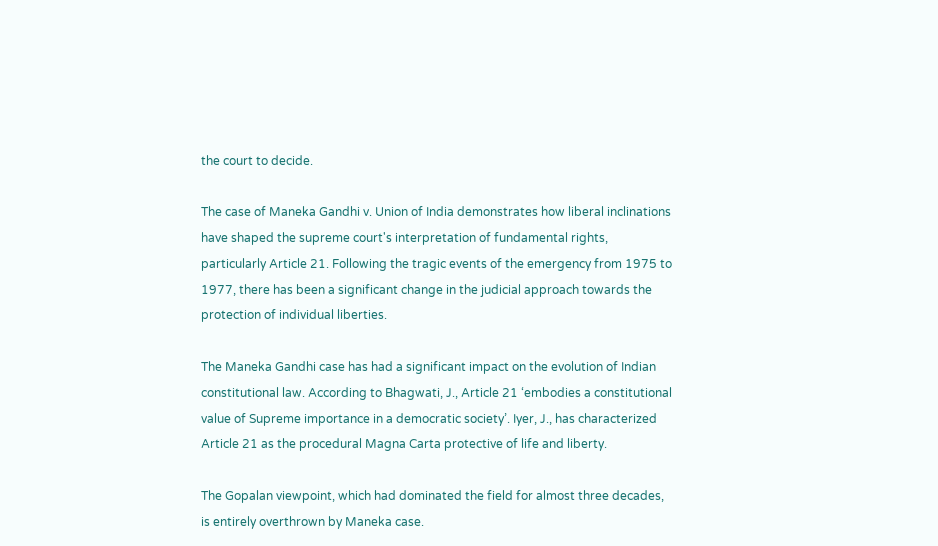the court to decide.

The case of Maneka Gandhi v. Union of India demonstrates how liberal inclinations have shaped the supreme court's interpretation of fundamental rights, particularly Article 21. Following the tragic events of the emergency from 1975 to 1977, there has been a significant change in the judicial approach towards the protection of individual liberties.

The Maneka Gandhi case has had a significant impact on the evolution of Indian constitutional law. According to Bhagwati, J., Article 21 ‘embodies a constitutional value of Supreme importance in a democratic society’. Iyer, J., has characterized Article 21 as the procedural Magna Carta protective of life and liberty.

The Gopalan viewpoint, which had dominated the field for almost three decades, is entirely overthrown by Maneka case.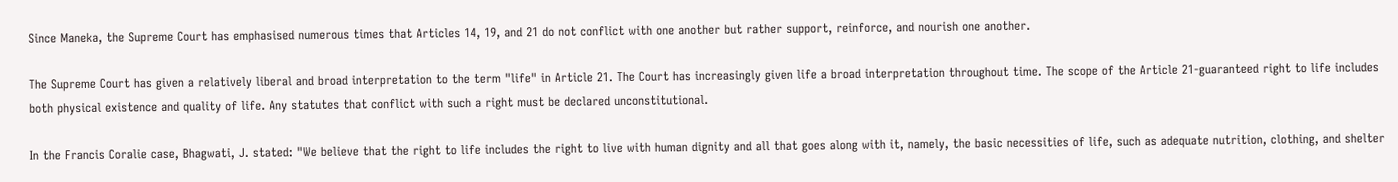Since Maneka, the Supreme Court has emphasised numerous times that Articles 14, 19, and 21 do not conflict with one another but rather support, reinforce, and nourish one another.

The Supreme Court has given a relatively liberal and broad interpretation to the term "life" in Article 21. The Court has increasingly given life a broad interpretation throughout time. The scope of the Article 21-guaranteed right to life includes both physical existence and quality of life. Any statutes that conflict with such a right must be declared unconstitutional.

In the Francis Coralie case, Bhagwati, J. stated: "We believe that the right to life includes the right to live with human dignity and all that goes along with it, namely, the basic necessities of life, such as adequate nutrition, clothing, and shelter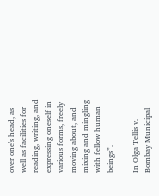over one's head, as well as facilities for reading, writing, and expressing oneself in various forms, freely moving about, and mixing and mingling with fellow human beings”.

In Olga Tellis v. Bombay Municipal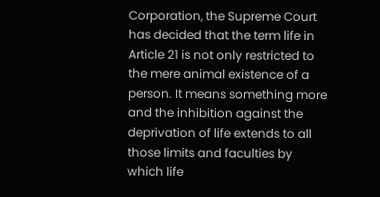Corporation, the Supreme Court has decided that the term life in Article 21 is not only restricted to the mere animal existence of a person. It means something more and the inhibition against the deprivation of life extends to all those limits and faculties by which life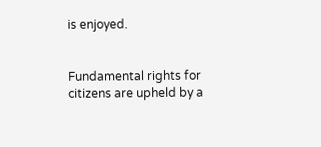is enjoyed.


Fundamental rights for citizens are upheld by a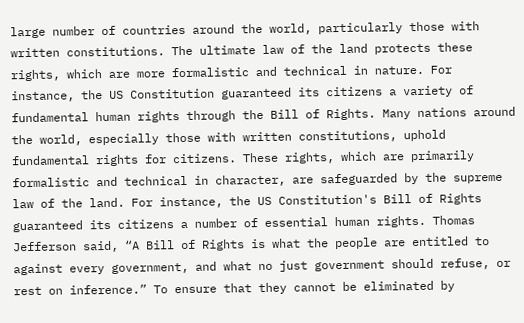large number of countries around the world, particularly those with written constitutions. The ultimate law of the land protects these rights, which are more formalistic and technical in nature. For instance, the US Constitution guaranteed its citizens a variety of fundamental human rights through the Bill of Rights. Many nations around the world, especially those with written constitutions, uphold fundamental rights for citizens. These rights, which are primarily formalistic and technical in character, are safeguarded by the supreme law of the land. For instance, the US Constitution's Bill of Rights guaranteed its citizens a number of essential human rights. Thomas Jefferson said, “A Bill of Rights is what the people are entitled to against every government, and what no just government should refuse, or rest on inference.” To ensure that they cannot be eliminated by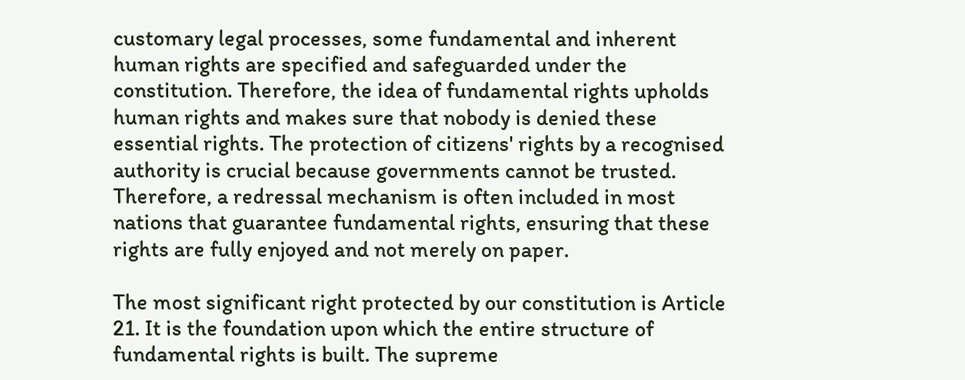customary legal processes, some fundamental and inherent human rights are specified and safeguarded under the constitution. Therefore, the idea of fundamental rights upholds human rights and makes sure that nobody is denied these essential rights. The protection of citizens' rights by a recognised authority is crucial because governments cannot be trusted. Therefore, a redressal mechanism is often included in most nations that guarantee fundamental rights, ensuring that these rights are fully enjoyed and not merely on paper.

The most significant right protected by our constitution is Article 21. It is the foundation upon which the entire structure of fundamental rights is built. The supreme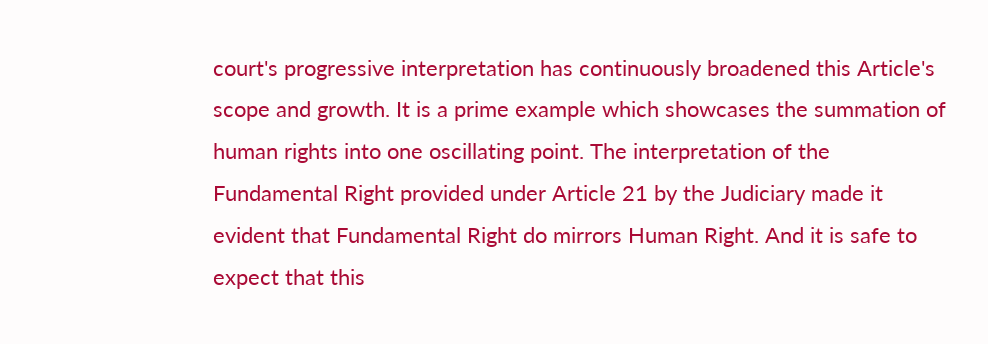court's progressive interpretation has continuously broadened this Article's scope and growth. It is a prime example which showcases the summation of human rights into one oscillating point. The interpretation of the Fundamental Right provided under Article 21 by the Judiciary made it evident that Fundamental Right do mirrors Human Right. And it is safe to expect that this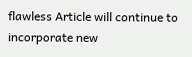flawless Article will continue to incorporate new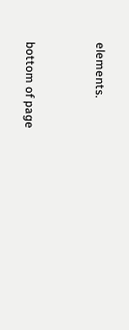elements.


bottom of page